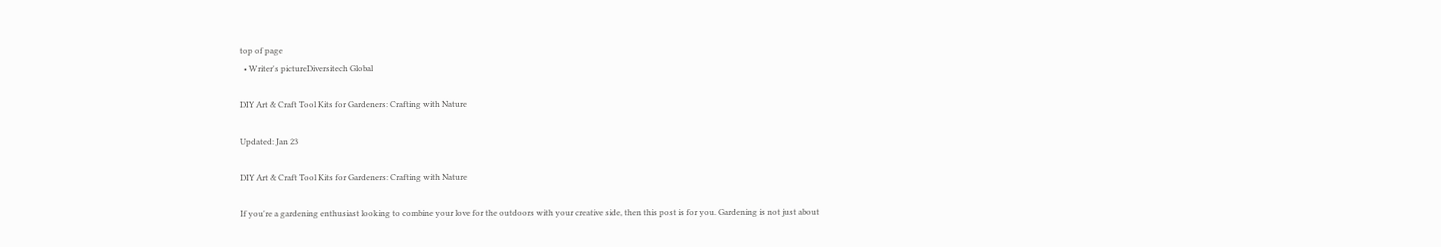top of page
  • Writer's pictureDiversitech Global

DIY Art & Craft Tool Kits for Gardeners: Crafting with Nature

Updated: Jan 23

DIY Art & Craft Tool Kits for Gardeners: Crafting with Nature

If you're a gardening enthusiast looking to combine your love for the outdoors with your creative side, then this post is for you. Gardening is not just about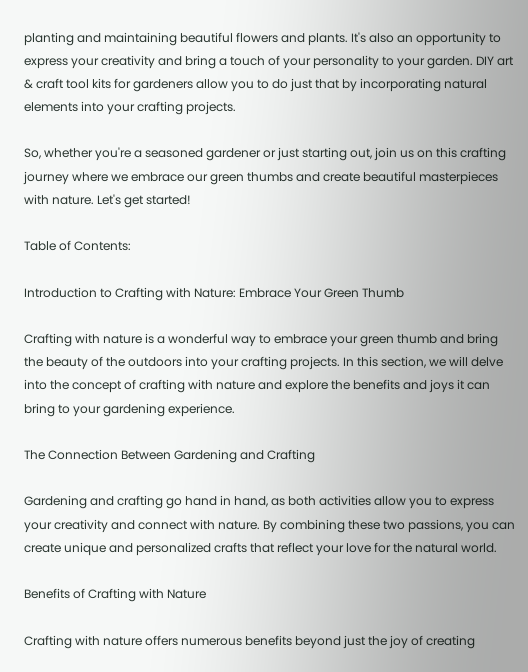planting and maintaining beautiful flowers and plants. It's also an opportunity to express your creativity and bring a touch of your personality to your garden. DIY art & craft tool kits for gardeners allow you to do just that by incorporating natural elements into your crafting projects.

So, whether you're a seasoned gardener or just starting out, join us on this crafting journey where we embrace our green thumbs and create beautiful masterpieces with nature. Let's get started!

Table of Contents:

Introduction to Crafting with Nature: Embrace Your Green Thumb

Crafting with nature is a wonderful way to embrace your green thumb and bring the beauty of the outdoors into your crafting projects. In this section, we will delve into the concept of crafting with nature and explore the benefits and joys it can bring to your gardening experience.

The Connection Between Gardening and Crafting

Gardening and crafting go hand in hand, as both activities allow you to express your creativity and connect with nature. By combining these two passions, you can create unique and personalized crafts that reflect your love for the natural world.

Benefits of Crafting with Nature

Crafting with nature offers numerous benefits beyond just the joy of creating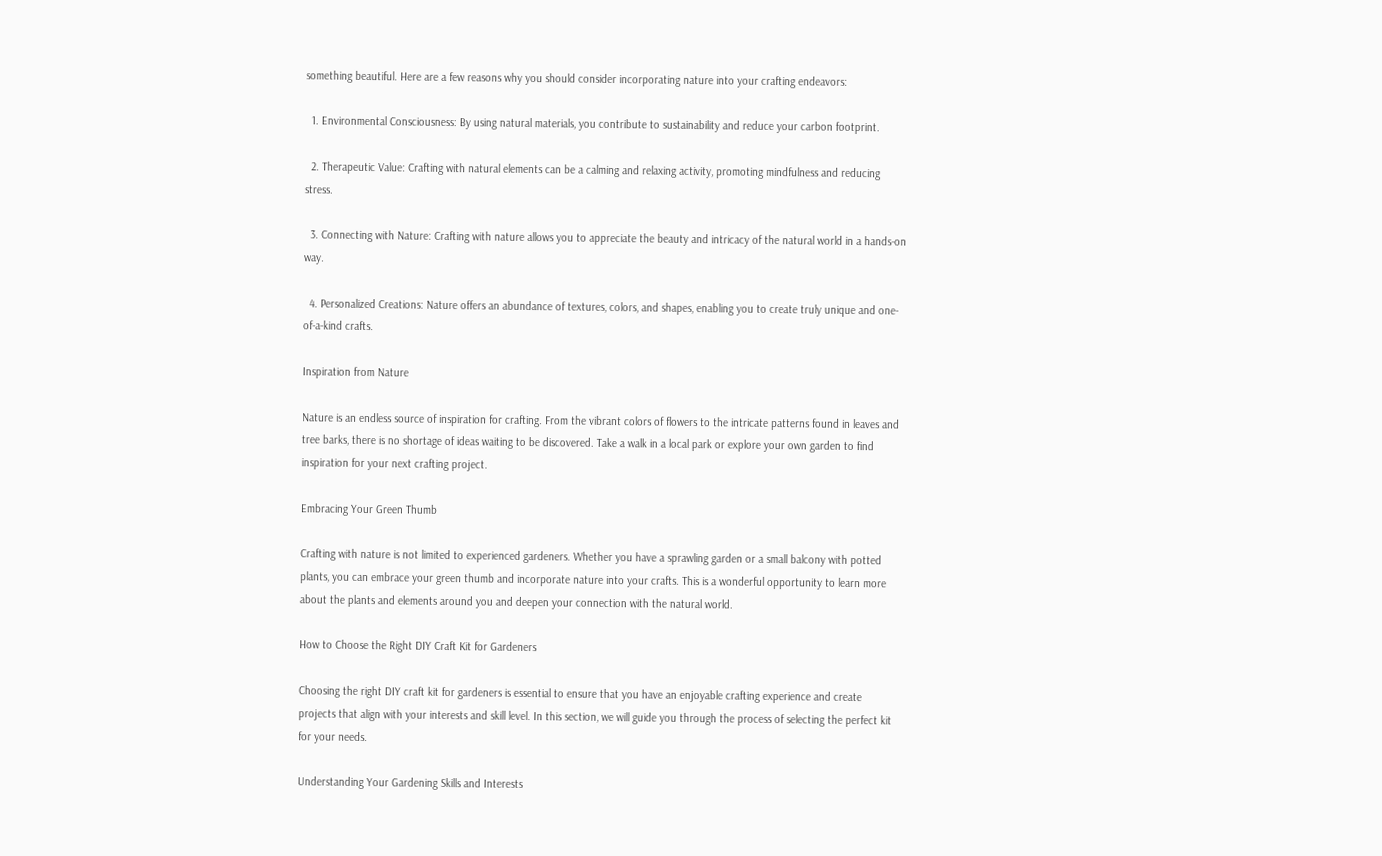something beautiful. Here are a few reasons why you should consider incorporating nature into your crafting endeavors:

  1. Environmental Consciousness: By using natural materials, you contribute to sustainability and reduce your carbon footprint.

  2. Therapeutic Value: Crafting with natural elements can be a calming and relaxing activity, promoting mindfulness and reducing stress.

  3. Connecting with Nature: Crafting with nature allows you to appreciate the beauty and intricacy of the natural world in a hands-on way.

  4. Personalized Creations: Nature offers an abundance of textures, colors, and shapes, enabling you to create truly unique and one-of-a-kind crafts.

Inspiration from Nature

Nature is an endless source of inspiration for crafting. From the vibrant colors of flowers to the intricate patterns found in leaves and tree barks, there is no shortage of ideas waiting to be discovered. Take a walk in a local park or explore your own garden to find inspiration for your next crafting project.

Embracing Your Green Thumb

Crafting with nature is not limited to experienced gardeners. Whether you have a sprawling garden or a small balcony with potted plants, you can embrace your green thumb and incorporate nature into your crafts. This is a wonderful opportunity to learn more about the plants and elements around you and deepen your connection with the natural world.

How to Choose the Right DIY Craft Kit for Gardeners

Choosing the right DIY craft kit for gardeners is essential to ensure that you have an enjoyable crafting experience and create projects that align with your interests and skill level. In this section, we will guide you through the process of selecting the perfect kit for your needs.

Understanding Your Gardening Skills and Interests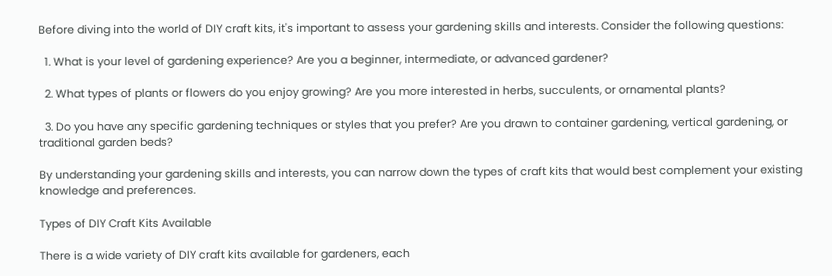Before diving into the world of DIY craft kits, it's important to assess your gardening skills and interests. Consider the following questions:

  1. What is your level of gardening experience? Are you a beginner, intermediate, or advanced gardener?

  2. What types of plants or flowers do you enjoy growing? Are you more interested in herbs, succulents, or ornamental plants?

  3. Do you have any specific gardening techniques or styles that you prefer? Are you drawn to container gardening, vertical gardening, or traditional garden beds?

By understanding your gardening skills and interests, you can narrow down the types of craft kits that would best complement your existing knowledge and preferences.

Types of DIY Craft Kits Available

There is a wide variety of DIY craft kits available for gardeners, each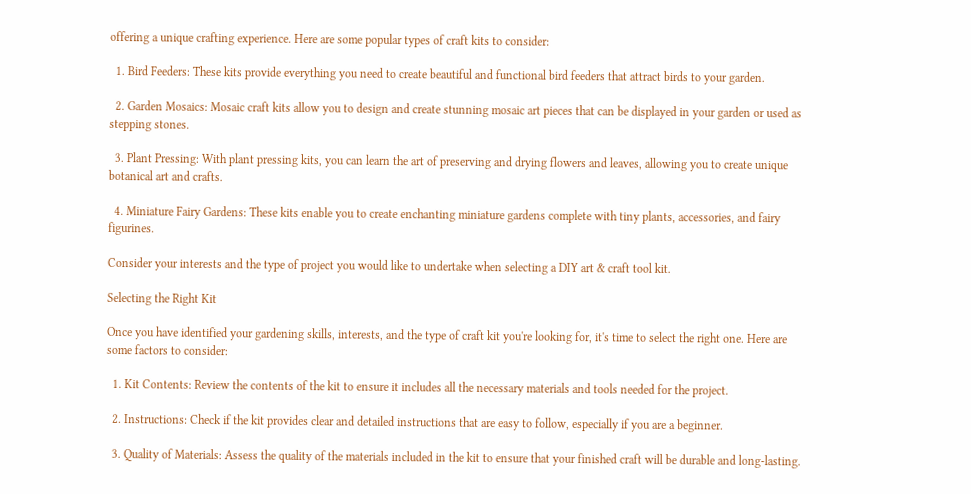offering a unique crafting experience. Here are some popular types of craft kits to consider:

  1. Bird Feeders: These kits provide everything you need to create beautiful and functional bird feeders that attract birds to your garden.

  2. Garden Mosaics: Mosaic craft kits allow you to design and create stunning mosaic art pieces that can be displayed in your garden or used as stepping stones.

  3. Plant Pressing: With plant pressing kits, you can learn the art of preserving and drying flowers and leaves, allowing you to create unique botanical art and crafts.

  4. Miniature Fairy Gardens: These kits enable you to create enchanting miniature gardens complete with tiny plants, accessories, and fairy figurines.

Consider your interests and the type of project you would like to undertake when selecting a DIY art & craft tool kit.

Selecting the Right Kit

Once you have identified your gardening skills, interests, and the type of craft kit you're looking for, it's time to select the right one. Here are some factors to consider:

  1. Kit Contents: Review the contents of the kit to ensure it includes all the necessary materials and tools needed for the project.

  2. Instructions: Check if the kit provides clear and detailed instructions that are easy to follow, especially if you are a beginner.

  3. Quality of Materials: Assess the quality of the materials included in the kit to ensure that your finished craft will be durable and long-lasting.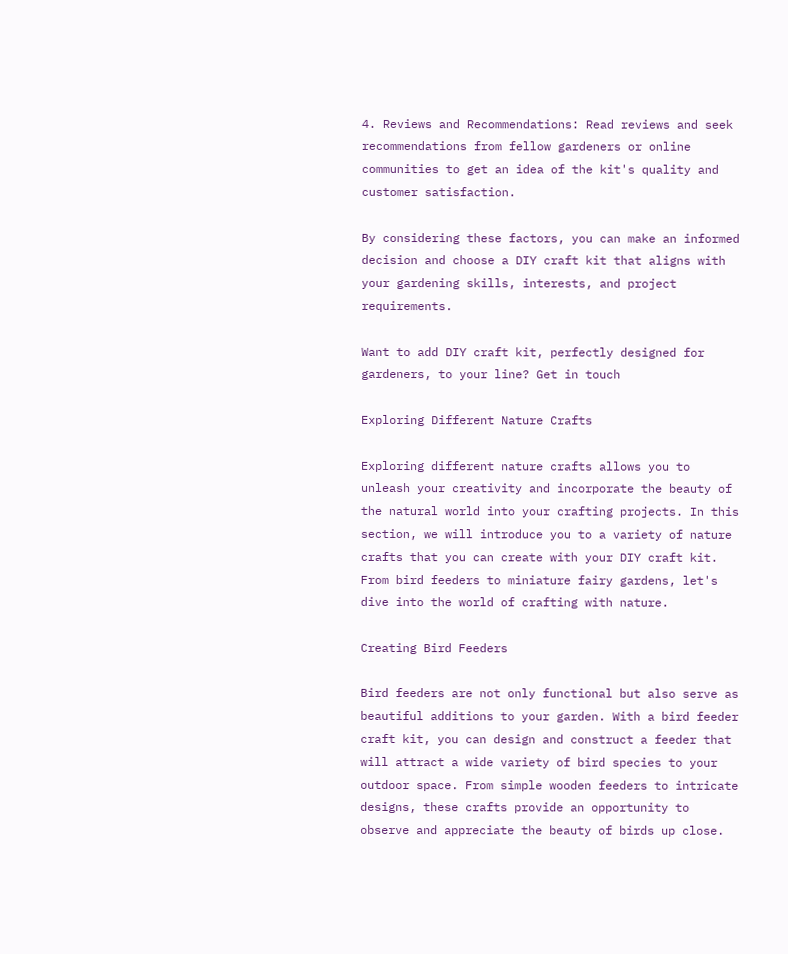4. Reviews and Recommendations: Read reviews and seek recommendations from fellow gardeners or online communities to get an idea of the kit's quality and customer satisfaction.

By considering these factors, you can make an informed decision and choose a DIY craft kit that aligns with your gardening skills, interests, and project requirements.

Want to add DIY craft kit, perfectly designed for gardeners, to your line? Get in touch

Exploring Different Nature Crafts

Exploring different nature crafts allows you to unleash your creativity and incorporate the beauty of the natural world into your crafting projects. In this section, we will introduce you to a variety of nature crafts that you can create with your DIY craft kit. From bird feeders to miniature fairy gardens, let's dive into the world of crafting with nature.

Creating Bird Feeders

Bird feeders are not only functional but also serve as beautiful additions to your garden. With a bird feeder craft kit, you can design and construct a feeder that will attract a wide variety of bird species to your outdoor space. From simple wooden feeders to intricate designs, these crafts provide an opportunity to observe and appreciate the beauty of birds up close.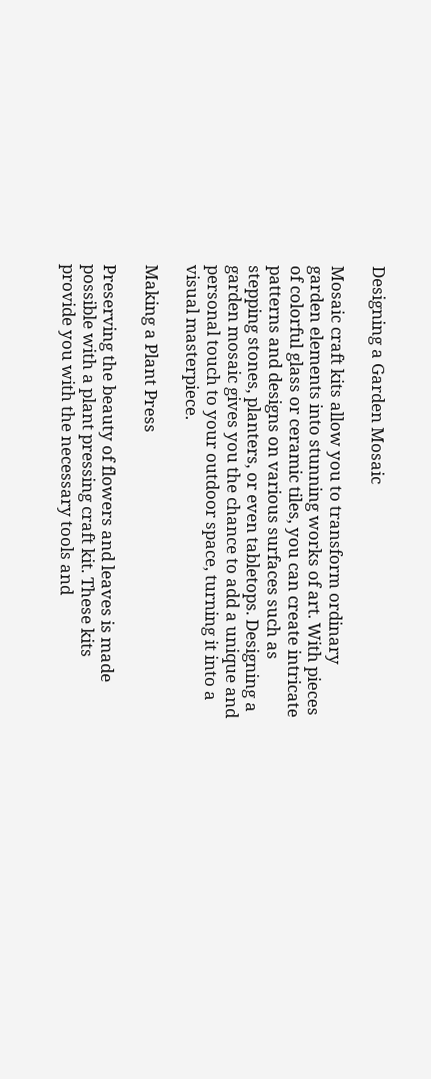Designing a Garden Mosaic

Mosaic craft kits allow you to transform ordinary garden elements into stunning works of art. With pieces of colorful glass or ceramic tiles, you can create intricate patterns and designs on various surfaces such as stepping stones, planters, or even tabletops. Designing a garden mosaic gives you the chance to add a unique and personal touch to your outdoor space, turning it into a visual masterpiece.

Making a Plant Press

Preserving the beauty of flowers and leaves is made possible with a plant pressing craft kit. These kits provide you with the necessary tools and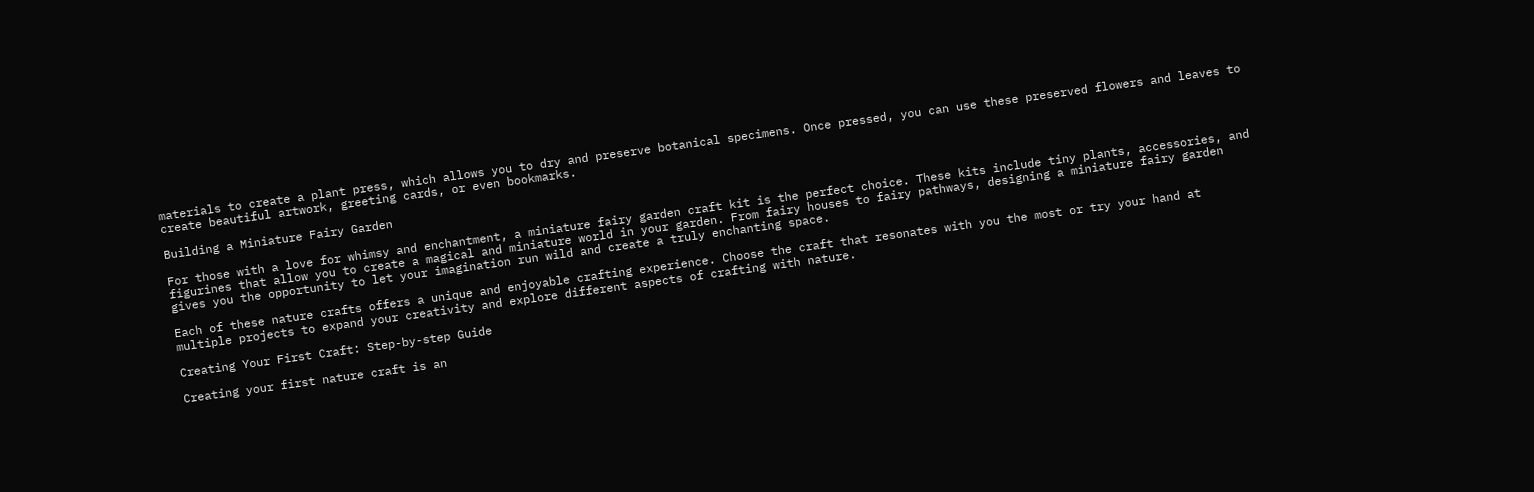materials to create a plant press, which allows you to dry and preserve botanical specimens. Once pressed, you can use these preserved flowers and leaves to create beautiful artwork, greeting cards, or even bookmarks.

Building a Miniature Fairy Garden

For those with a love for whimsy and enchantment, a miniature fairy garden craft kit is the perfect choice. These kits include tiny plants, accessories, and figurines that allow you to create a magical and miniature world in your garden. From fairy houses to fairy pathways, designing a miniature fairy garden gives you the opportunity to let your imagination run wild and create a truly enchanting space.

Each of these nature crafts offers a unique and enjoyable crafting experience. Choose the craft that resonates with you the most or try your hand at multiple projects to expand your creativity and explore different aspects of crafting with nature.

Creating Your First Craft: Step-by-step Guide

Creating your first nature craft is an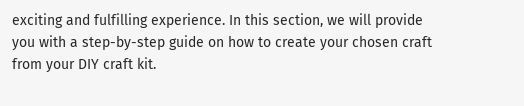exciting and fulfilling experience. In this section, we will provide you with a step-by-step guide on how to create your chosen craft from your DIY craft kit.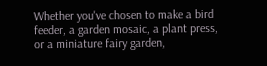Whether you've chosen to make a bird feeder, a garden mosaic, a plant press, or a miniature fairy garden,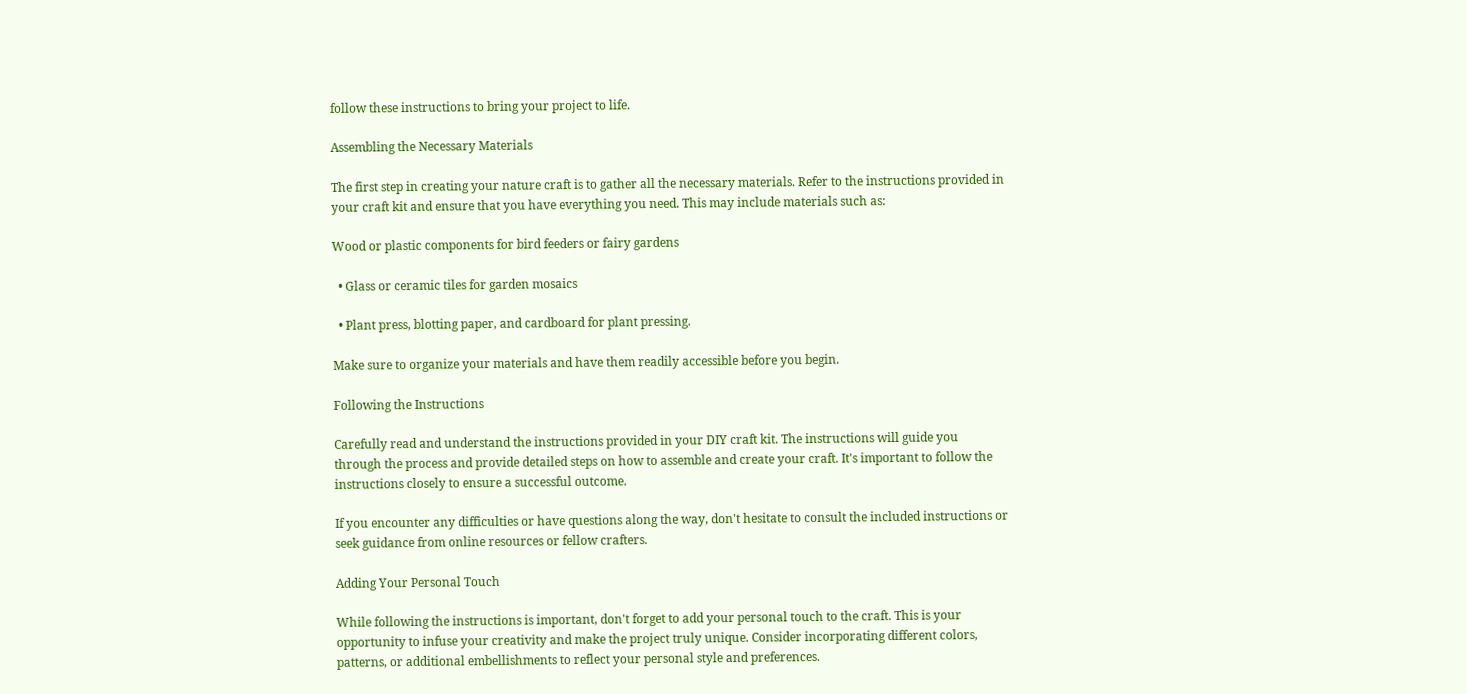follow these instructions to bring your project to life.

Assembling the Necessary Materials

The first step in creating your nature craft is to gather all the necessary materials. Refer to the instructions provided in your craft kit and ensure that you have everything you need. This may include materials such as:

Wood or plastic components for bird feeders or fairy gardens

  • Glass or ceramic tiles for garden mosaics

  • Plant press, blotting paper, and cardboard for plant pressing.

Make sure to organize your materials and have them readily accessible before you begin.

Following the Instructions

Carefully read and understand the instructions provided in your DIY craft kit. The instructions will guide you through the process and provide detailed steps on how to assemble and create your craft. It's important to follow the instructions closely to ensure a successful outcome.

If you encounter any difficulties or have questions along the way, don't hesitate to consult the included instructions or seek guidance from online resources or fellow crafters.

Adding Your Personal Touch

While following the instructions is important, don't forget to add your personal touch to the craft. This is your opportunity to infuse your creativity and make the project truly unique. Consider incorporating different colors, patterns, or additional embellishments to reflect your personal style and preferences.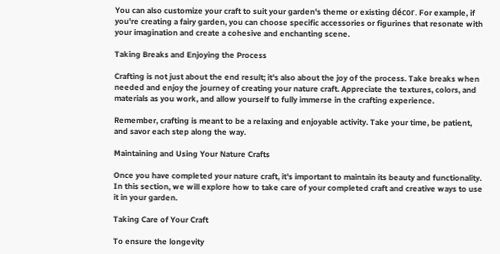You can also customize your craft to suit your garden's theme or existing décor. For example, if you're creating a fairy garden, you can choose specific accessories or figurines that resonate with your imagination and create a cohesive and enchanting scene.

Taking Breaks and Enjoying the Process

Crafting is not just about the end result; it's also about the joy of the process. Take breaks when needed and enjoy the journey of creating your nature craft. Appreciate the textures, colors, and materials as you work, and allow yourself to fully immerse in the crafting experience.

Remember, crafting is meant to be a relaxing and enjoyable activity. Take your time, be patient, and savor each step along the way.

Maintaining and Using Your Nature Crafts

Once you have completed your nature craft, it's important to maintain its beauty and functionality. In this section, we will explore how to take care of your completed craft and creative ways to use it in your garden.

Taking Care of Your Craft

To ensure the longevity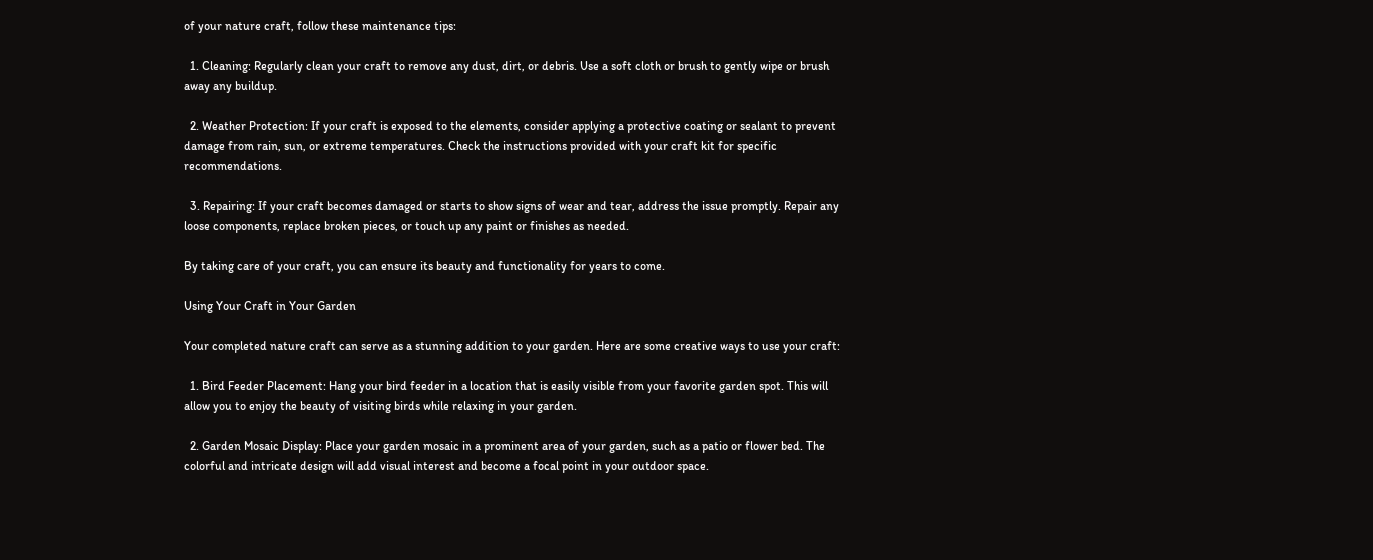of your nature craft, follow these maintenance tips:

  1. Cleaning: Regularly clean your craft to remove any dust, dirt, or debris. Use a soft cloth or brush to gently wipe or brush away any buildup.

  2. Weather Protection: If your craft is exposed to the elements, consider applying a protective coating or sealant to prevent damage from rain, sun, or extreme temperatures. Check the instructions provided with your craft kit for specific recommendations.

  3. Repairing: If your craft becomes damaged or starts to show signs of wear and tear, address the issue promptly. Repair any loose components, replace broken pieces, or touch up any paint or finishes as needed.

By taking care of your craft, you can ensure its beauty and functionality for years to come.

Using Your Craft in Your Garden

Your completed nature craft can serve as a stunning addition to your garden. Here are some creative ways to use your craft:

  1. Bird Feeder Placement: Hang your bird feeder in a location that is easily visible from your favorite garden spot. This will allow you to enjoy the beauty of visiting birds while relaxing in your garden.

  2. Garden Mosaic Display: Place your garden mosaic in a prominent area of your garden, such as a patio or flower bed. The colorful and intricate design will add visual interest and become a focal point in your outdoor space.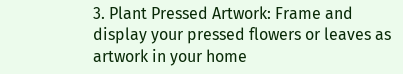3. Plant Pressed Artwork: Frame and display your pressed flowers or leaves as artwork in your home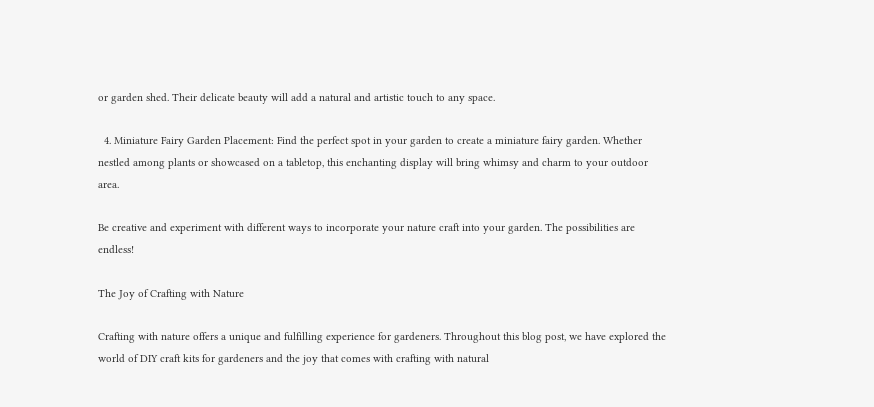or garden shed. Their delicate beauty will add a natural and artistic touch to any space.

  4. Miniature Fairy Garden Placement: Find the perfect spot in your garden to create a miniature fairy garden. Whether nestled among plants or showcased on a tabletop, this enchanting display will bring whimsy and charm to your outdoor area.

Be creative and experiment with different ways to incorporate your nature craft into your garden. The possibilities are endless!

The Joy of Crafting with Nature

Crafting with nature offers a unique and fulfilling experience for gardeners. Throughout this blog post, we have explored the world of DIY craft kits for gardeners and the joy that comes with crafting with natural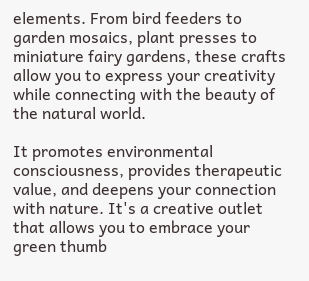elements. From bird feeders to garden mosaics, plant presses to miniature fairy gardens, these crafts allow you to express your creativity while connecting with the beauty of the natural world.

It promotes environmental consciousness, provides therapeutic value, and deepens your connection with nature. It's a creative outlet that allows you to embrace your green thumb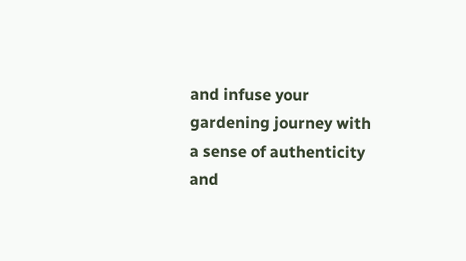and infuse your gardening journey with a sense of authenticity and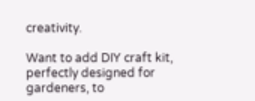creativity.

Want to add DIY craft kit, perfectly designed for gardeners, to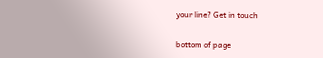your line? Get in touch


bottom of page